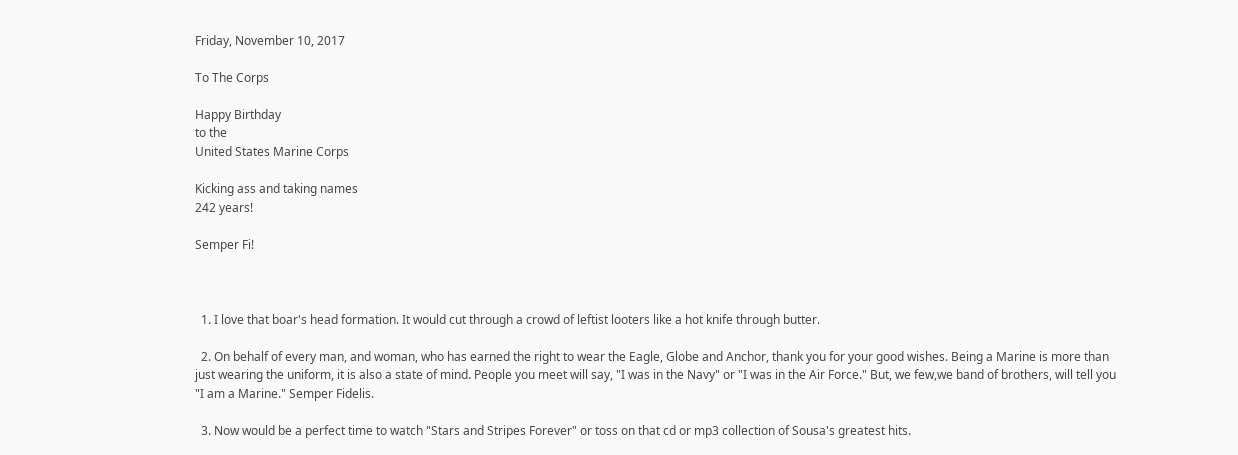Friday, November 10, 2017

To The Corps

Happy Birthday
to the
United States Marine Corps

Kicking ass and taking names
242 years!

Semper Fi!



  1. I love that boar's head formation. It would cut through a crowd of leftist looters like a hot knife through butter.

  2. On behalf of every man, and woman, who has earned the right to wear the Eagle, Globe and Anchor, thank you for your good wishes. Being a Marine is more than just wearing the uniform, it is also a state of mind. People you meet will say, "I was in the Navy" or "I was in the Air Force." But, we few,we band of brothers, will tell you "I am a Marine." Semper Fidelis.

  3. Now would be a perfect time to watch "Stars and Stripes Forever" or toss on that cd or mp3 collection of Sousa's greatest hits.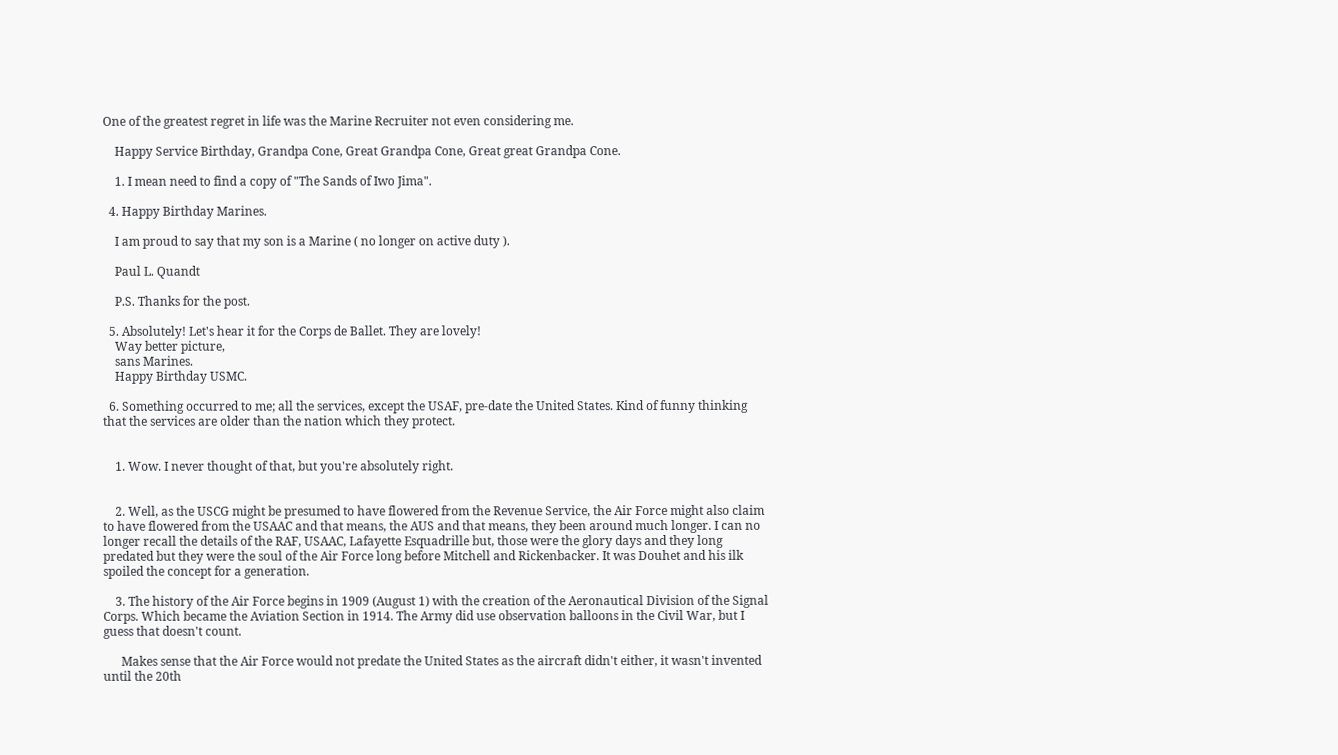One of the greatest regret in life was the Marine Recruiter not even considering me.

    Happy Service Birthday, Grandpa Cone, Great Grandpa Cone, Great great Grandpa Cone.

    1. I mean need to find a copy of "The Sands of Iwo Jima".

  4. Happy Birthday Marines.

    I am proud to say that my son is a Marine ( no longer on active duty ).

    Paul L. Quandt

    P.S. Thanks for the post.

  5. Absolutely! Let's hear it for the Corps de Ballet. They are lovely!
    Way better picture,
    sans Marines.
    Happy Birthday USMC.

  6. Something occurred to me; all the services, except the USAF, pre-date the United States. Kind of funny thinking that the services are older than the nation which they protect.


    1. Wow. I never thought of that, but you're absolutely right.


    2. Well, as the USCG might be presumed to have flowered from the Revenue Service, the Air Force might also claim to have flowered from the USAAC and that means, the AUS and that means, they been around much longer. I can no longer recall the details of the RAF, USAAC, Lafayette Esquadrille but, those were the glory days and they long predated but they were the soul of the Air Force long before Mitchell and Rickenbacker. It was Douhet and his ilk spoiled the concept for a generation.

    3. The history of the Air Force begins in 1909 (August 1) with the creation of the Aeronautical Division of the Signal Corps. Which became the Aviation Section in 1914. The Army did use observation balloons in the Civil War, but I guess that doesn't count.

      Makes sense that the Air Force would not predate the United States as the aircraft didn't either, it wasn't invented until the 20th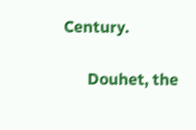Century.

      Douhet, the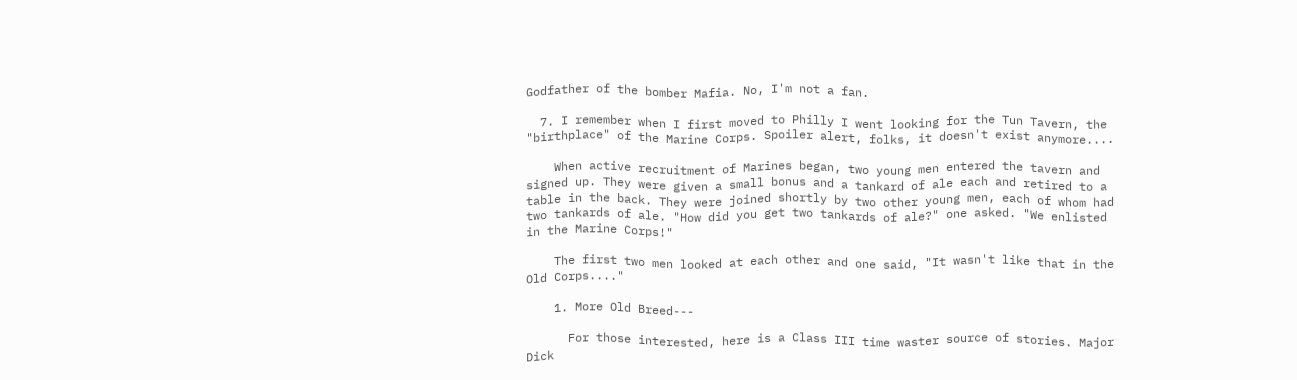Godfather of the bomber Mafia. No, I'm not a fan.

  7. I remember when I first moved to Philly I went looking for the Tun Tavern, the "birthplace" of the Marine Corps. Spoiler alert, folks, it doesn't exist anymore....

    When active recruitment of Marines began, two young men entered the tavern and signed up. They were given a small bonus and a tankard of ale each and retired to a table in the back. They were joined shortly by two other young men, each of whom had two tankards of ale. "How did you get two tankards of ale?" one asked. "We enlisted in the Marine Corps!"

    The first two men looked at each other and one said, "It wasn't like that in the Old Corps...."

    1. More Old Breed---

      For those interested, here is a Class III time waster source of stories. Major Dick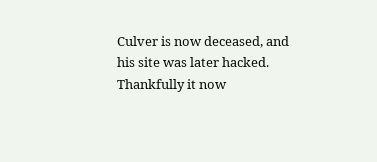Culver is now deceased, and his site was later hacked. Thankfully it now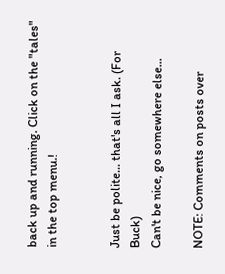back up and running. Click on the "tales" in the top menu.!


Just be polite... that's all I ask. (For Buck)
Can't be nice, go somewhere else...

NOTE: Comments on posts over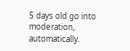5 days old go into moderation, automatically.